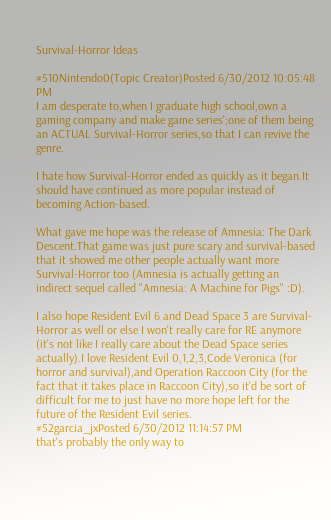Survival-Horror Ideas

#510Nintendo0(Topic Creator)Posted 6/30/2012 10:05:48 PM
I am desperate to,when I graduate high school,own a gaming company and make game series';one of them being an ACTUAL Survival-Horror series,so that I can revive the genre.

I hate how Survival-Horror ended as quickly as it began.It should have continued as more popular instead of becoming Action-based.

What gave me hope was the release of Amnesia: The Dark Descent.That game was just pure scary and survival-based that it showed me other people actually want more Survival-Horror too (Amnesia is actually getting an indirect sequel called "Amnesia: A Machine for Pigs" :D).

I also hope Resident Evil 6 and Dead Space 3 are Survival-Horror as well or else I won't really care for RE anymore (it's not like I really care about the Dead Space series actually).I love Resident Evil 0,1,2,3,Code Veronica (for horror and survival),and Operation Raccoon City (for the fact that it takes place in Raccoon City),so it'd be sort of difficult for me to just have no more hope left for the future of the Resident Evil series.
#52garcia_jxPosted 6/30/2012 11:14:57 PM
that's probably the only way to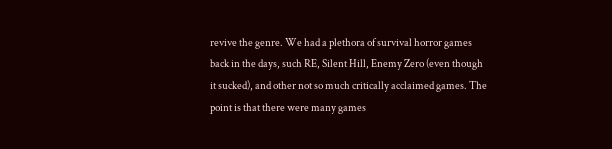revive the genre. We had a plethora of survival horror games back in the days, such RE, Silent Hill, Enemy Zero (even though it sucked), and other not so much critically acclaimed games. The point is that there were many games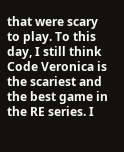that were scary to play. To this day, I still think Code Veronica is the scariest and the best game in the RE series. I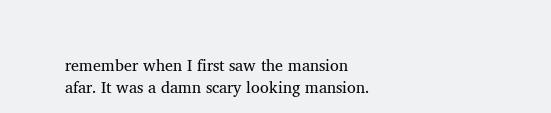remember when I first saw the mansion afar. It was a damn scary looking mansion.